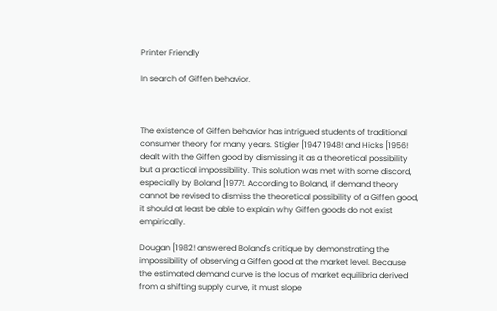Printer Friendly

In search of Giffen behavior.



The existence of Giffen behavior has intrigued students of traditional consumer theory for many years. Stigler [1947 1948! and Hicks [1956! dealt with the Giffen good by dismissing it as a theoretical possibility but a practical impossibility. This solution was met with some discord, especially by Boland [1977!. According to Boland, if demand theory cannot be revised to dismiss the theoretical possibility of a Giffen good, it should at least be able to explain why Giffen goods do not exist empirically.

Dougan [1982! answered Boland's critique by demonstrating the impossibility of observing a Giffen good at the market level. Because the estimated demand curve is the locus of market equilibria derived from a shifting supply curve, it must slope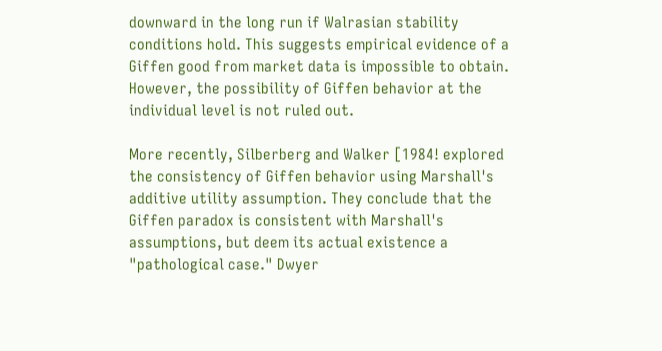downward in the long run if Walrasian stability conditions hold. This suggests empirical evidence of a Giffen good from market data is impossible to obtain. However, the possibility of Giffen behavior at the individual level is not ruled out.

More recently, Silberberg and Walker [1984! explored the consistency of Giffen behavior using Marshall's additive utility assumption. They conclude that the Giffen paradox is consistent with Marshall's assumptions, but deem its actual existence a "pathological case." Dwyer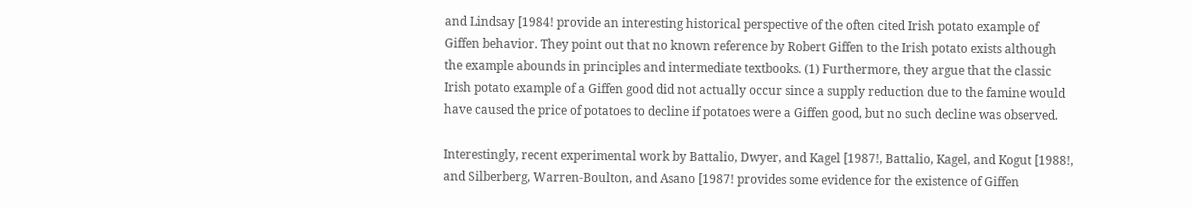and Lindsay [1984! provide an interesting historical perspective of the often cited Irish potato example of Giffen behavior. They point out that no known reference by Robert Giffen to the Irish potato exists although the example abounds in principles and intermediate textbooks. (1) Furthermore, they argue that the classic Irish potato example of a Giffen good did not actually occur since a supply reduction due to the famine would have caused the price of potatoes to decline if potatoes were a Giffen good, but no such decline was observed.

Interestingly, recent experimental work by Battalio, Dwyer, and Kagel [1987!, Battalio, Kagel, and Kogut [1988!, and Silberberg, Warren-Boulton, and Asano [1987! provides some evidence for the existence of Giffen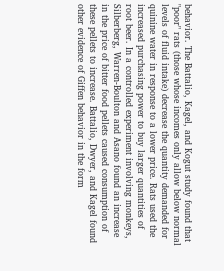behavior. The Battalio, Kagel, and Kogut study found that "poor" rats (those whose incomes only allow below normal levels of fluid intake) decrease the quantity demanded for quinine water in response to a lower price. Rats used the increased purchasing power to buy larger quantities of root beer. In a controlled experiment involving monkeys, Silberberg, Warren-Boulton and Asano found an increase in the price of bitter food pellets caused consumption of these pellets to increase. Battalio, Dwyer, and Kagel found other evidence of Giffen behavior in the form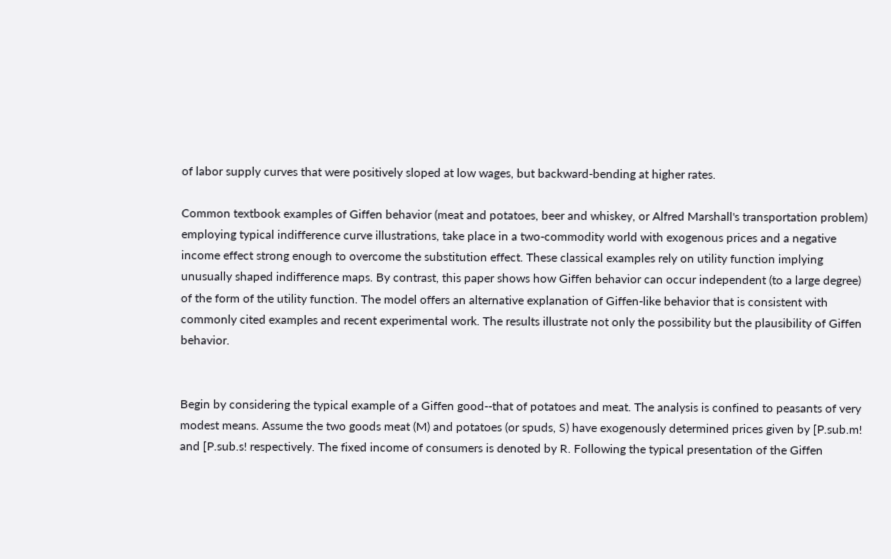of labor supply curves that were positively sloped at low wages, but backward-bending at higher rates.

Common textbook examples of Giffen behavior (meat and potatoes, beer and whiskey, or Alfred Marshall's transportation problem) employing typical indifference curve illustrations, take place in a two-commodity world with exogenous prices and a negative income effect strong enough to overcome the substitution effect. These classical examples rely on utility function implying unusually shaped indifference maps. By contrast, this paper shows how Giffen behavior can occur independent (to a large degree) of the form of the utility function. The model offers an alternative explanation of Giffen-like behavior that is consistent with commonly cited examples and recent experimental work. The results illustrate not only the possibility but the plausibility of Giffen behavior.


Begin by considering the typical example of a Giffen good--that of potatoes and meat. The analysis is confined to peasants of very modest means. Assume the two goods meat (M) and potatoes (or spuds, S) have exogenously determined prices given by [P.sub.m! and [P.sub.s! respectively. The fixed income of consumers is denoted by R. Following the typical presentation of the Giffen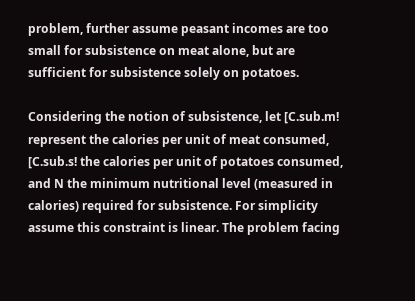problem, further assume peasant incomes are too small for subsistence on meat alone, but are sufficient for subsistence solely on potatoes.

Considering the notion of subsistence, let [C.sub.m! represent the calories per unit of meat consumed, [C.sub.s! the calories per unit of potatoes consumed, and N the minimum nutritional level (measured in calories) required for subsistence. For simplicity assume this constraint is linear. The problem facing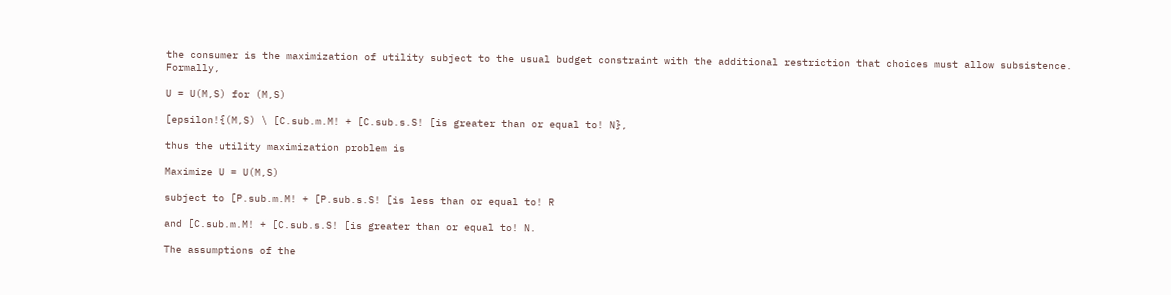the consumer is the maximization of utility subject to the usual budget constraint with the additional restriction that choices must allow subsistence. Formally,

U = U(M,S) for (M,S)

[epsilon!{(M,S) \ [C.sub.m.M! + [C.sub.s.S! [is greater than or equal to! N},

thus the utility maximization problem is

Maximize U = U(M,S)

subject to [P.sub.m.M! + [P.sub.s.S! [is less than or equal to! R

and [C.sub.m.M! + [C.sub.s.S! [is greater than or equal to! N.

The assumptions of the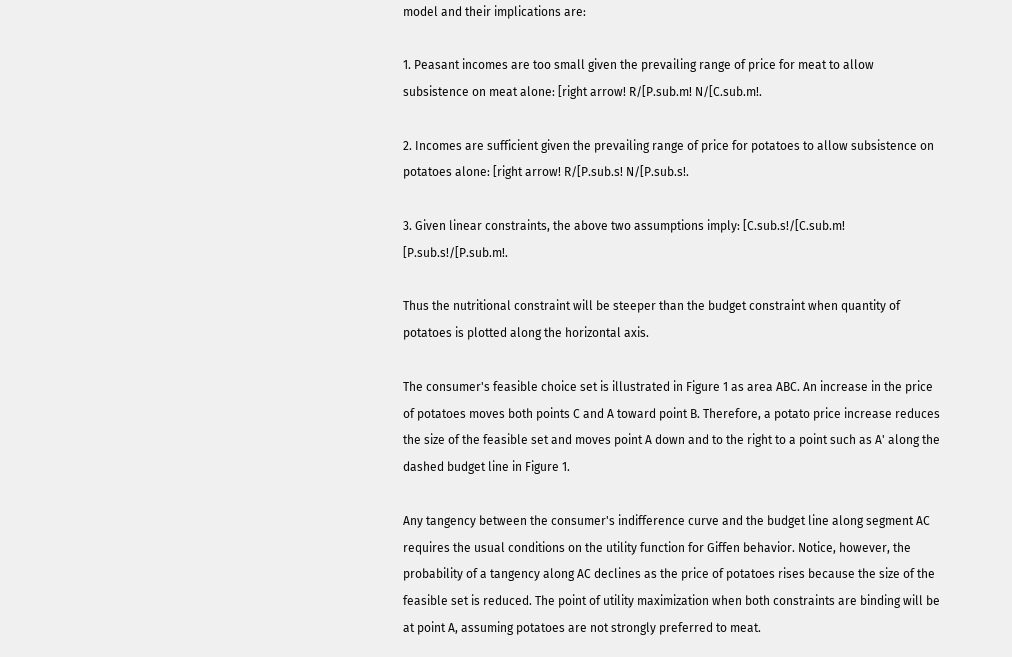model and their implications are:

1. Peasant incomes are too small given the prevailing range of price for meat to allow subsistence on meat alone: [right arrow! R/[P.sub.m! N/[C.sub.m!.

2. Incomes are sufficient given the prevailing range of price for potatoes to allow subsistence on potatoes alone: [right arrow! R/[P.sub.s! N/[P.sub.s!.

3. Given linear constraints, the above two assumptions imply: [C.sub.s!/[C.sub.m! [P.sub.s!/[P.sub.m!.

Thus the nutritional constraint will be steeper than the budget constraint when quantity of potatoes is plotted along the horizontal axis.

The consumer's feasible choice set is illustrated in Figure 1 as area ABC. An increase in the price of potatoes moves both points C and A toward point B. Therefore, a potato price increase reduces the size of the feasible set and moves point A down and to the right to a point such as A' along the dashed budget line in Figure 1.

Any tangency between the consumer's indifference curve and the budget line along segment AC requires the usual conditions on the utility function for Giffen behavior. Notice, however, the probability of a tangency along AC declines as the price of potatoes rises because the size of the feasible set is reduced. The point of utility maximization when both constraints are binding will be at point A, assuming potatoes are not strongly preferred to meat.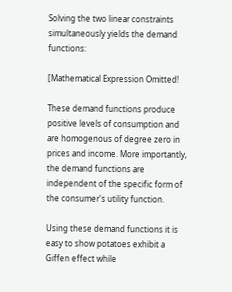Solving the two linear constraints simultaneously yields the demand functions:

[Mathematical Expression Omitted!

These demand functions produce positive levels of consumption and are homogenous of degree zero in prices and income. More importantly, the demand functions are independent of the specific form of the consumer's utility function.

Using these demand functions it is easy to show potatoes exhibit a Giffen effect while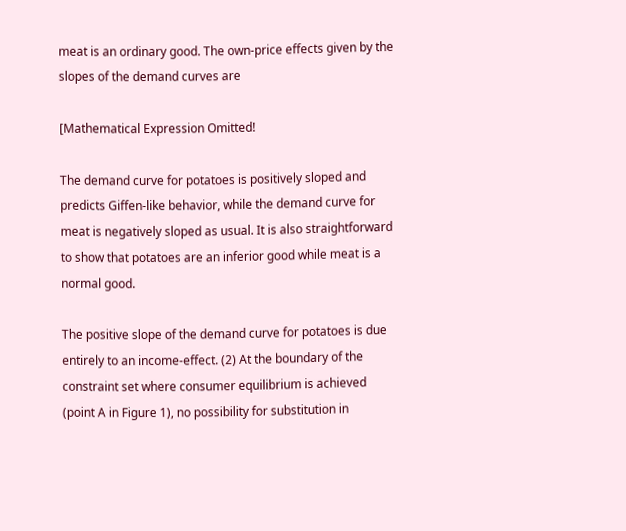meat is an ordinary good. The own-price effects given by the slopes of the demand curves are

[Mathematical Expression Omitted!

The demand curve for potatoes is positively sloped and predicts Giffen-like behavior, while the demand curve for meat is negatively sloped as usual. It is also straightforward to show that potatoes are an inferior good while meat is a normal good.

The positive slope of the demand curve for potatoes is due entirely to an income-effect. (2) At the boundary of the constraint set where consumer equilibrium is achieved (point A in Figure 1), no possibility for substitution in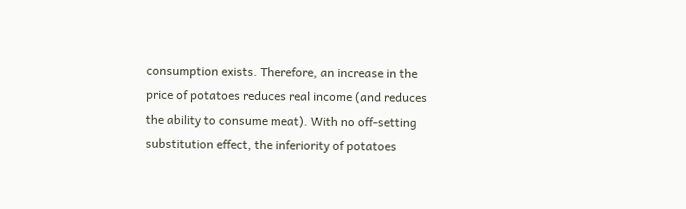consumption exists. Therefore, an increase in the price of potatoes reduces real income (and reduces the ability to consume meat). With no off-setting substitution effect, the inferiority of potatoes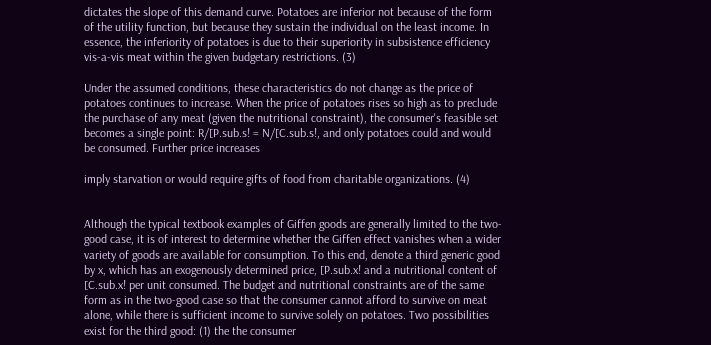dictates the slope of this demand curve. Potatoes are inferior not because of the form of the utility function, but because they sustain the individual on the least income. In essence, the inferiority of potatoes is due to their superiority in subsistence efficiency vis-a-vis meat within the given budgetary restrictions. (3)

Under the assumed conditions, these characteristics do not change as the price of potatoes continues to increase. When the price of potatoes rises so high as to preclude the purchase of any meat (given the nutritional constraint), the consumer's feasible set becomes a single point: R/[P.sub.s! = N/[C.sub.s!, and only potatoes could and would be consumed. Further price increases

imply starvation or would require gifts of food from charitable organizations. (4)


Although the typical textbook examples of Giffen goods are generally limited to the two-good case, it is of interest to determine whether the Giffen effect vanishes when a wider variety of goods are available for consumption. To this end, denote a third generic good by x, which has an exogenously determined price, [P.sub.x! and a nutritional content of [C.sub.x! per unit consumed. The budget and nutritional constraints are of the same form as in the two-good case so that the consumer cannot afford to survive on meat alone, while there is sufficient income to survive solely on potatoes. Two possibilities exist for the third good: (1) the the consumer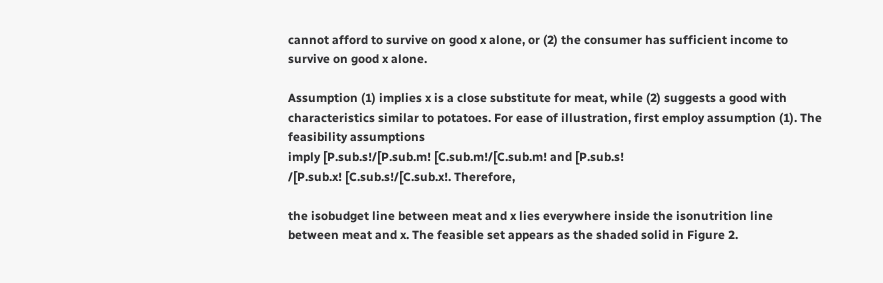cannot afford to survive on good x alone, or (2) the consumer has sufficient income to survive on good x alone.

Assumption (1) implies x is a close substitute for meat, while (2) suggests a good with characteristics similar to potatoes. For ease of illustration, first employ assumption (1). The feasibility assumptions
imply [P.sub.s!/[P.sub.m! [C.sub.m!/[C.sub.m! and [P.sub.s!
/[P.sub.x! [C.sub.s!/[C.sub.x!. Therefore,

the isobudget line between meat and x lies everywhere inside the isonutrition line between meat and x. The feasible set appears as the shaded solid in Figure 2.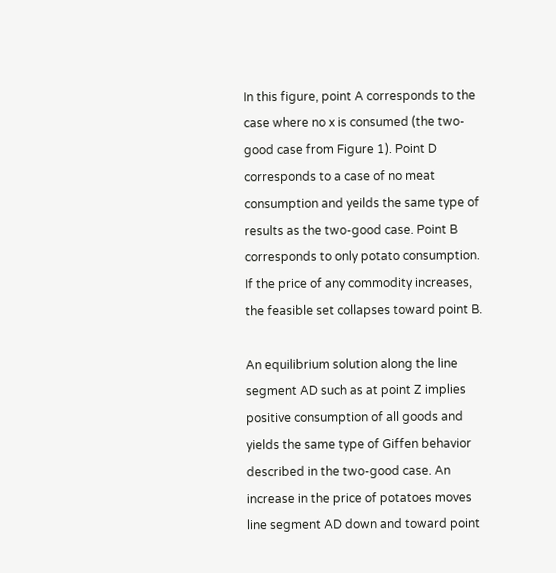In this figure, point A corresponds to the case where no x is consumed (the two-good case from Figure 1). Point D corresponds to a case of no meat consumption and yeilds the same type of results as the two-good case. Point B corresponds to only potato consumption. If the price of any commodity increases, the feasible set collapses toward point B.

An equilibrium solution along the line segment AD such as at point Z implies positive consumption of all goods and yields the same type of Giffen behavior described in the two-good case. An increase in the price of potatoes moves line segment AD down and toward point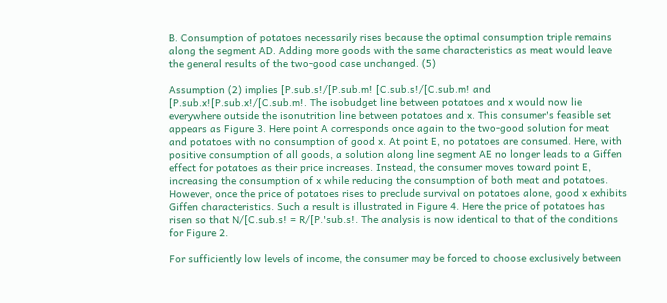B. Consumption of potatoes necessarily rises because the optimal consumption triple remains along the segment AD. Adding more goods with the same characteristics as meat would leave the general results of the two-good case unchanged. (5)

Assumption (2) implies [P.sub.s!/[P.sub.m! [C.sub.s!/[C.sub.m! and [P.sub.x![P.sub.x!/[C.sub.m!. The isobudget line between potatoes and x would now lie everywhere outside the isonutrition line between potatoes and x. This consumer's feasible set appears as Figure 3. Here point A corresponds once again to the two-good solution for meat and potatoes with no consumption of good x. At point E, no potatoes are consumed. Here, with positive consumption of all goods, a solution along line segment AE no longer leads to a Giffen effect for potatoes as their price increases. Instead, the consumer moves toward point E, increasing the consumption of x while reducing the consumption of both meat and potatoes. However, once the price of potatoes rises to preclude survival on potatoes alone, good x exhibits Giffen characteristics. Such a result is illustrated in Figure 4. Here the price of potatoes has risen so that N/[C.sub.s! = R/[P.'sub.s!. The analysis is now identical to that of the conditions for Figure 2.

For sufficiently low levels of income, the consumer may be forced to choose exclusively between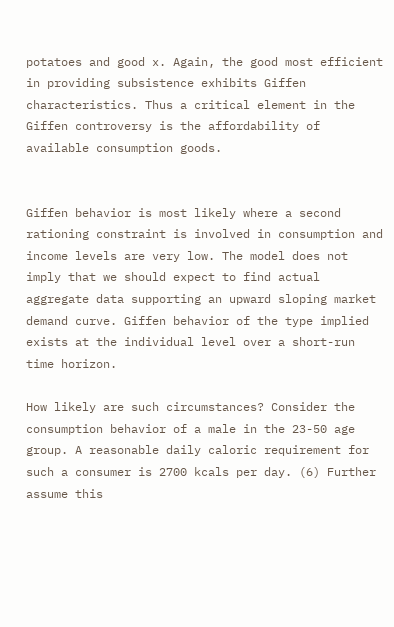potatoes and good x. Again, the good most efficient in providing subsistence exhibits Giffen characteristics. Thus a critical element in the Giffen controversy is the affordability of available consumption goods.


Giffen behavior is most likely where a second rationing constraint is involved in consumption and income levels are very low. The model does not imply that we should expect to find actual aggregate data supporting an upward sloping market demand curve. Giffen behavior of the type implied exists at the individual level over a short-run time horizon.

How likely are such circumstances? Consider the consumption behavior of a male in the 23-50 age group. A reasonable daily caloric requirement for such a consumer is 2700 kcals per day. (6) Further assume this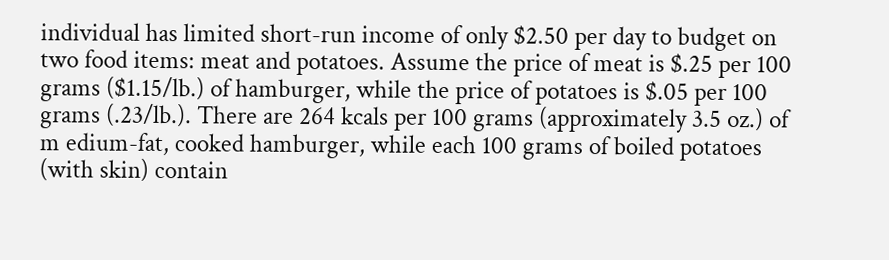individual has limited short-run income of only $2.50 per day to budget on two food items: meat and potatoes. Assume the price of meat is $.25 per 100 grams ($1.15/lb.) of hamburger, while the price of potatoes is $.05 per 100 grams (.23/lb.). There are 264 kcals per 100 grams (approximately 3.5 oz.) of m edium-fat, cooked hamburger, while each 100 grams of boiled potatoes (with skin) contain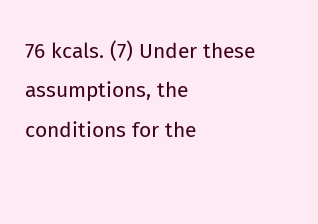76 kcals. (7) Under these assumptions, the conditions for the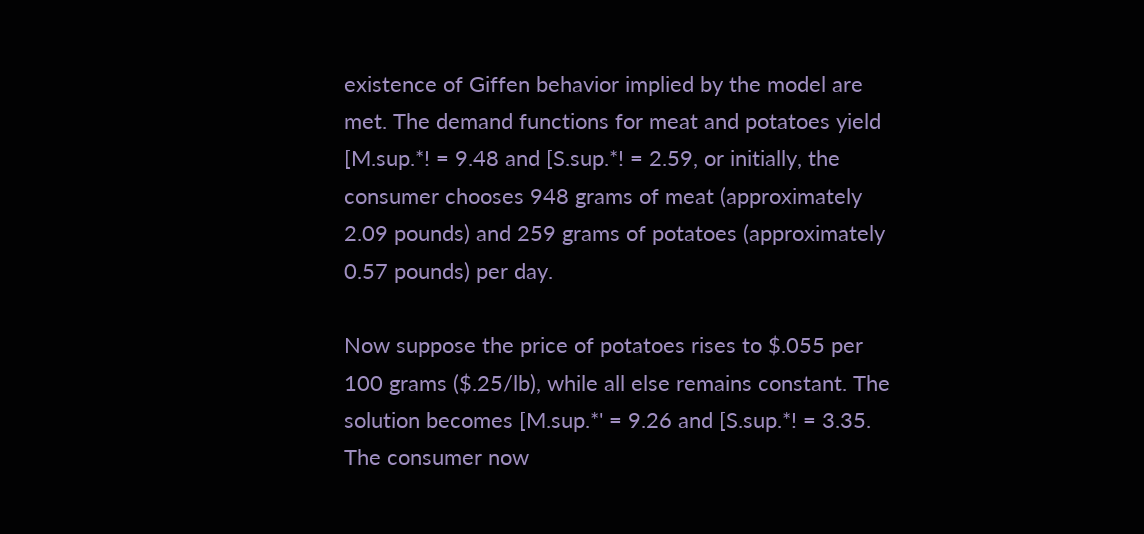existence of Giffen behavior implied by the model are met. The demand functions for meat and potatoes yield [M.sup.*! = 9.48 and [S.sup.*! = 2.59, or initially, the consumer chooses 948 grams of meat (approximately 2.09 pounds) and 259 grams of potatoes (approximately 0.57 pounds) per day.

Now suppose the price of potatoes rises to $.055 per 100 grams ($.25/lb), while all else remains constant. The solution becomes [M.sup.*' = 9.26 and [S.sup.*! = 3.35. The consumer now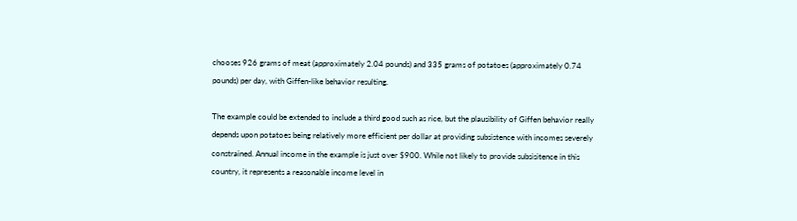chooses 926 grams of meat (approximately 2.04 pounds) and 335 grams of potatoes (approximately 0.74 pounds) per day, with Giffen-like behavior resulting.

The example could be extended to include a third good such as rice, but the plausibility of Giffen behavior really depends upon potatoes being relatively more efficient per dollar at providing subsistence with incomes severely constrained. Annual income in the example is just over $900. While not likely to provide subsisitence in this country, it represents a reasonable income level in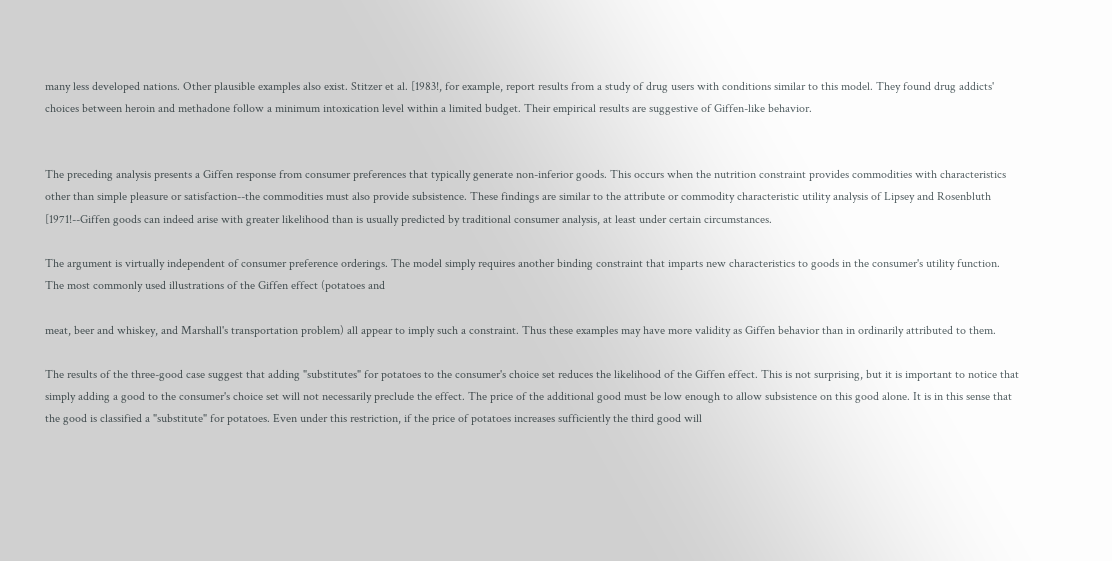many less developed nations. Other plausible examples also exist. Stitzer et al. [1983!, for example, report results from a study of drug users with conditions similar to this model. They found drug addicts' choices between heroin and methadone follow a minimum intoxication level within a limited budget. Their empirical results are suggestive of Giffen-like behavior.


The preceding analysis presents a Giffen response from consumer preferences that typically generate non-inferior goods. This occurs when the nutrition constraint provides commodities with characteristics other than simple pleasure or satisfaction--the commodities must also provide subsistence. These findings are similar to the attribute or commodity characteristic utility analysis of Lipsey and Rosenbluth [1971!--Giffen goods can indeed arise with greater likelihood than is usually predicted by traditional consumer analysis, at least under certain circumstances.

The argument is virtually independent of consumer preference orderings. The model simply requires another binding constraint that imparts new characteristics to goods in the consumer's utility function. The most commonly used illustrations of the Giffen effect (potatoes and

meat, beer and whiskey, and Marshall's transportation problem) all appear to imply such a constraint. Thus these examples may have more validity as Giffen behavior than in ordinarily attributed to them.

The results of the three-good case suggest that adding "substitutes" for potatoes to the consumer's choice set reduces the likelihood of the Giffen effect. This is not surprising, but it is important to notice that simply adding a good to the consumer's choice set will not necessarily preclude the effect. The price of the additional good must be low enough to allow subsistence on this good alone. It is in this sense that the good is classified a "substitute" for potatoes. Even under this restriction, if the price of potatoes increases sufficiently the third good will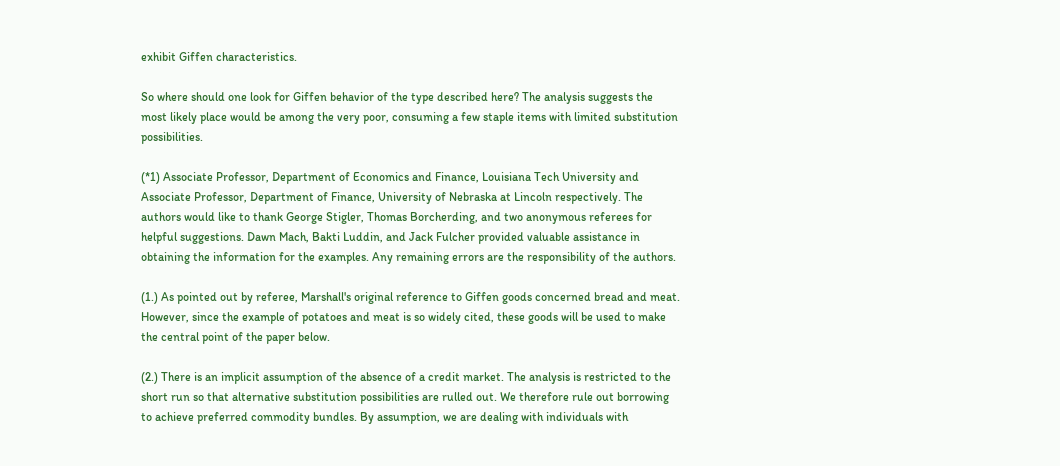exhibit Giffen characteristics.

So where should one look for Giffen behavior of the type described here? The analysis suggests the most likely place would be among the very poor, consuming a few staple items with limited substitution possibilities.

(*1) Associate Professor, Department of Economics and Finance, Louisiana Tech University and Associate Professor, Department of Finance, University of Nebraska at Lincoln respectively. The authors would like to thank George Stigler, Thomas Borcherding, and two anonymous referees for helpful suggestions. Dawn Mach, Bakti Luddin, and Jack Fulcher provided valuable assistance in obtaining the information for the examples. Any remaining errors are the responsibility of the authors.

(1.) As pointed out by referee, Marshall's original reference to Giffen goods concerned bread and meat. However, since the example of potatoes and meat is so widely cited, these goods will be used to make the central point of the paper below.

(2.) There is an implicit assumption of the absence of a credit market. The analysis is restricted to the short run so that alternative substitution possibilities are rulled out. We therefore rule out borrowing to achieve preferred commodity bundles. By assumption, we are dealing with individuals with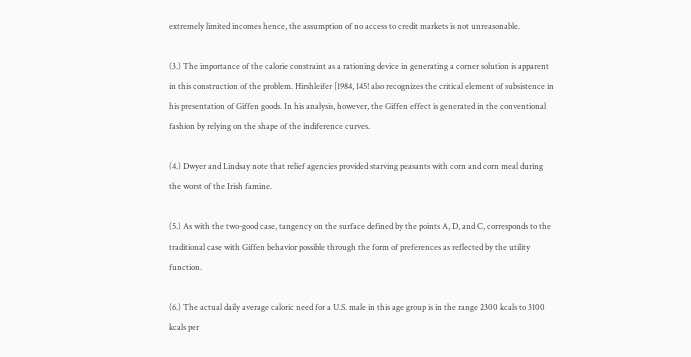extremely limited incomes hence, the assumption of no access to credit markets is not unreasonable.

(3.) The importance of the calorie constraint as a rationing device in generating a corner solution is apparent in this construction of the problem. Hirshleifer [1984, 145! also recognizes the critical element of subsistence in his presentation of Giffen goods. In his analysis, however, the Giffen effect is generated in the conventional fashion by relying on the shape of the indiference curves.

(4.) Dwyer and Lindsay note that relief agencies provided starving peasants with corn and corn meal during the worst of the Irish famine.

(5.) As with the two-good case, tangency on the surface defined by the points A, D, and C, corresponds to the traditional case with Giffen behavior possible through the form of preferences as reflected by the utility function.

(6.) The actual daily average caloric need for a U.S. male in this age group is in the range 2300 kcals to 3100 kcals per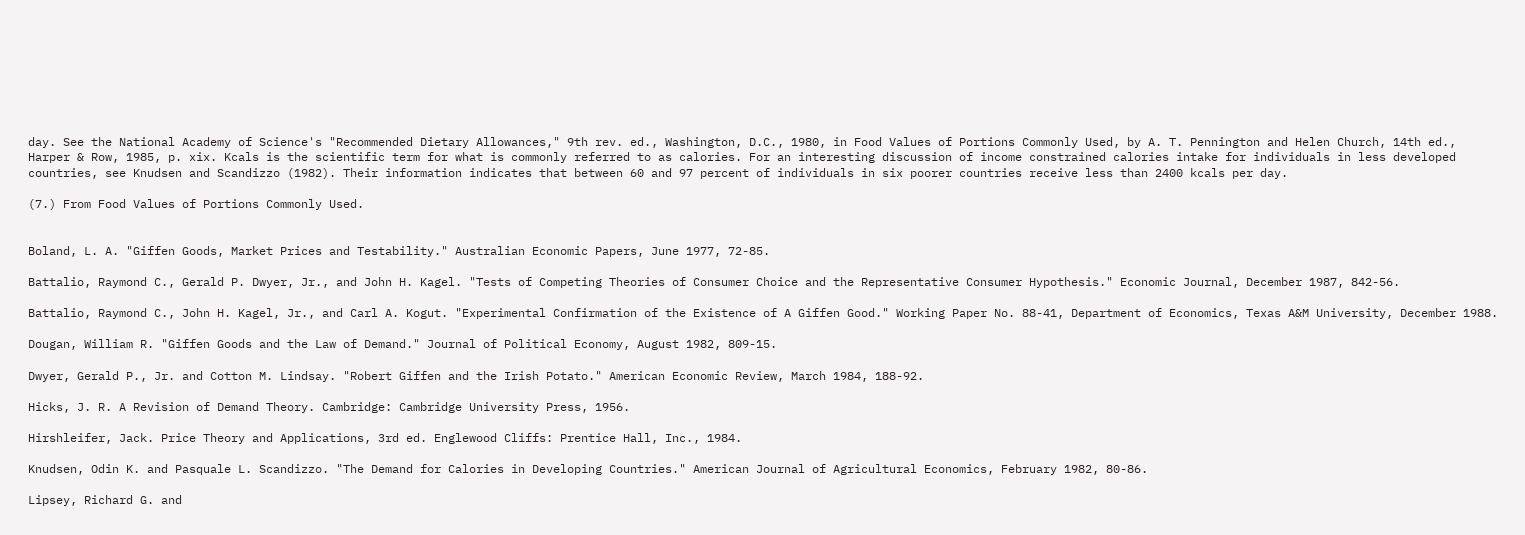day. See the National Academy of Science's "Recommended Dietary Allowances," 9th rev. ed., Washington, D.C., 1980, in Food Values of Portions Commonly Used, by A. T. Pennington and Helen Church, 14th ed., Harper & Row, 1985, p. xix. Kcals is the scientific term for what is commonly referred to as calories. For an interesting discussion of income constrained calories intake for individuals in less developed countries, see Knudsen and Scandizzo (1982). Their information indicates that between 60 and 97 percent of individuals in six poorer countries receive less than 2400 kcals per day.

(7.) From Food Values of Portions Commonly Used.


Boland, L. A. "Giffen Goods, Market Prices and Testability." Australian Economic Papers, June 1977, 72-85.

Battalio, Raymond C., Gerald P. Dwyer, Jr., and John H. Kagel. "Tests of Competing Theories of Consumer Choice and the Representative Consumer Hypothesis." Economic Journal, December 1987, 842-56.

Battalio, Raymond C., John H. Kagel, Jr., and Carl A. Kogut. "Experimental Confirmation of the Existence of A Giffen Good." Working Paper No. 88-41, Department of Economics, Texas A&M University, December 1988.

Dougan, William R. "Giffen Goods and the Law of Demand." Journal of Political Economy, August 1982, 809-15.

Dwyer, Gerald P., Jr. and Cotton M. Lindsay. "Robert Giffen and the Irish Potato." American Economic Review, March 1984, 188-92.

Hicks, J. R. A Revision of Demand Theory. Cambridge: Cambridge University Press, 1956.

Hirshleifer, Jack. Price Theory and Applications, 3rd ed. Englewood Cliffs: Prentice Hall, Inc., 1984.

Knudsen, Odin K. and Pasquale L. Scandizzo. "The Demand for Calories in Developing Countries." American Journal of Agricultural Economics, February 1982, 80-86.

Lipsey, Richard G. and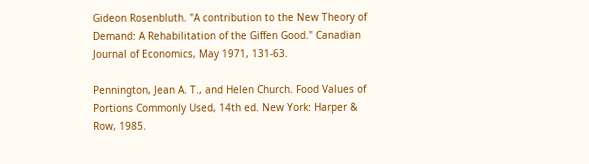Gideon Rosenbluth. "A contribution to the New Theory of Demand: A Rehabilitation of the Giffen Good." Canadian Journal of Economics, May 1971, 131-63.

Pennington, Jean A. T., and Helen Church. Food Values of Portions Commonly Used, 14th ed. New York: Harper & Row, 1985.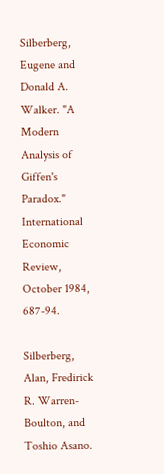Silberberg, Eugene and Donald A. Walker. "A Modern Analysis of Giffen's Paradox." International Economic Review, October 1984, 687-94.

Silberberg, Alan, Fredirick R. Warren-Boulton, and Toshio Asano.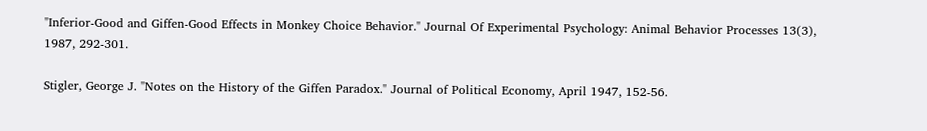"Inferior-Good and Giffen-Good Effects in Monkey Choice Behavior." Journal Of Experimental Psychology: Animal Behavior Processes 13(3), 1987, 292-301.

Stigler, George J. "Notes on the History of the Giffen Paradox." Journal of Political Economy, April 1947, 152-56.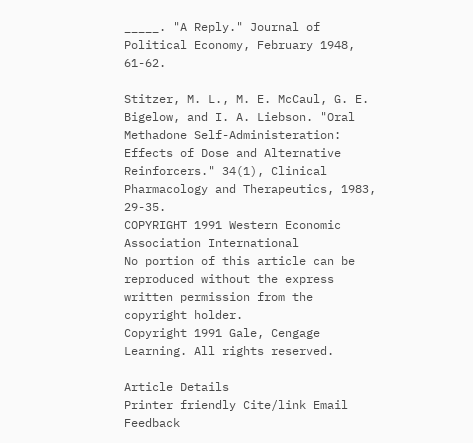_____. "A Reply." Journal of Political Economy, February 1948, 61-62.

Stitzer, M. L., M. E. McCaul, G. E. Bigelow, and I. A. Liebson. "Oral Methadone Self-Administeration: Effects of Dose and Alternative Reinforcers." 34(1), Clinical Pharmacology and Therapeutics, 1983, 29-35.
COPYRIGHT 1991 Western Economic Association International
No portion of this article can be reproduced without the express written permission from the copyright holder.
Copyright 1991 Gale, Cengage Learning. All rights reserved.

Article Details
Printer friendly Cite/link Email Feedback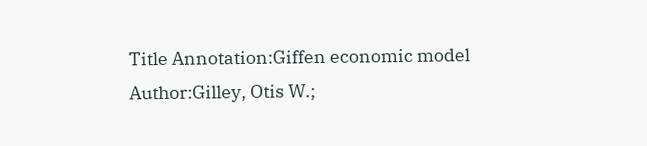Title Annotation:Giffen economic model
Author:Gilley, Otis W.;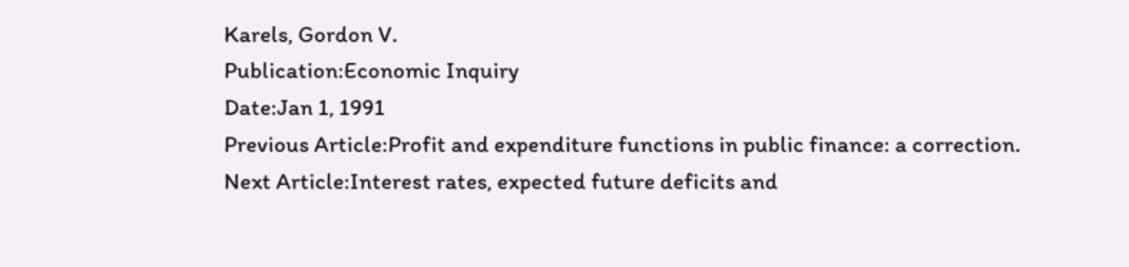Karels, Gordon V.
Publication:Economic Inquiry
Date:Jan 1, 1991
Previous Article:Profit and expenditure functions in public finance: a correction.
Next Article:Interest rates, expected future deficits and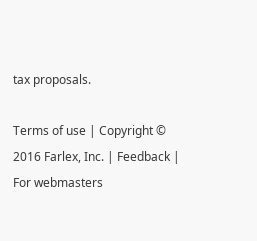tax proposals.

Terms of use | Copyright © 2016 Farlex, Inc. | Feedback | For webmasters